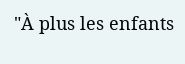"À plus les enfants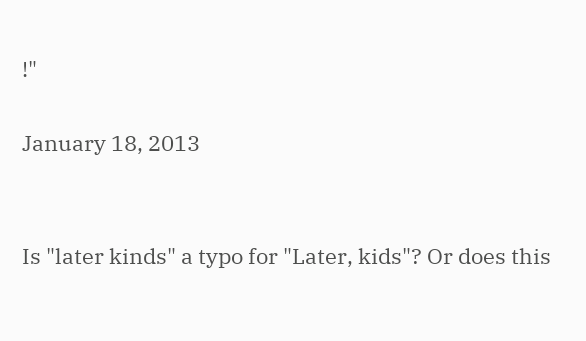!"

January 18, 2013


Is "later kinds" a typo for "Later, kids"? Or does this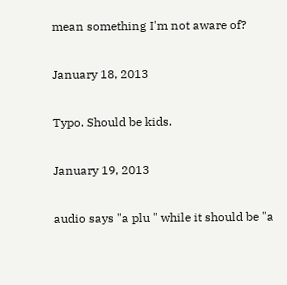mean something I'm not aware of?

January 18, 2013

Typo. Should be kids.

January 19, 2013

audio says "a plu " while it should be "a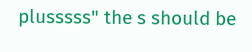plusssss" the s should be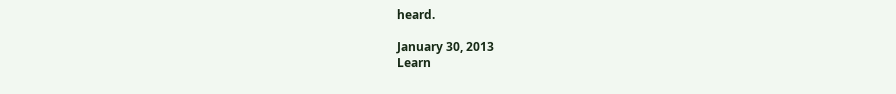heard.

January 30, 2013
Learn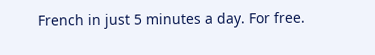French in just 5 minutes a day. For free.